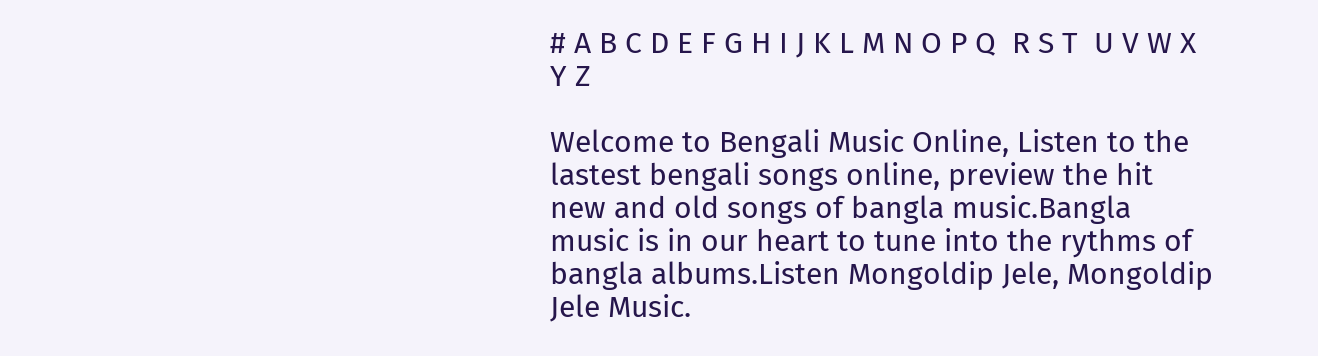# A B C D E F G H I J K L M N O P Q  R S T  U V W X Y Z

Welcome to Bengali Music Online, Listen to the lastest bengali songs online, preview the hit new and old songs of bangla music.Bangla music is in our heart to tune into the rythms of bangla albums.Listen Mongoldip Jele, Mongoldip Jele Music.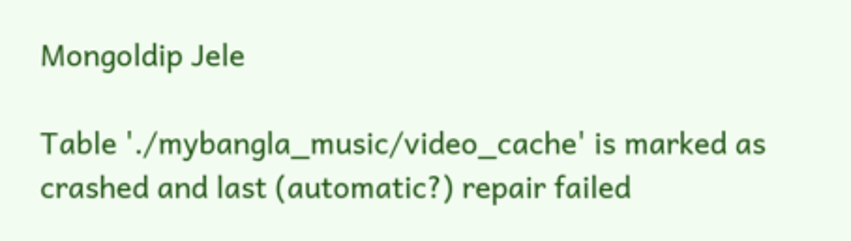Mongoldip Jele

Table './mybangla_music/video_cache' is marked as crashed and last (automatic?) repair failed